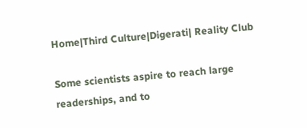Home|Third Culture|Digerati| Reality Club

Some scientists aspire to reach large readerships, and to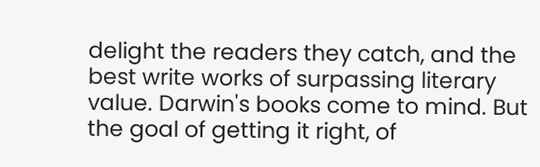delight the readers they catch, and the best write works of surpassing literary value. Darwin's books come to mind. But the goal of getting it right, of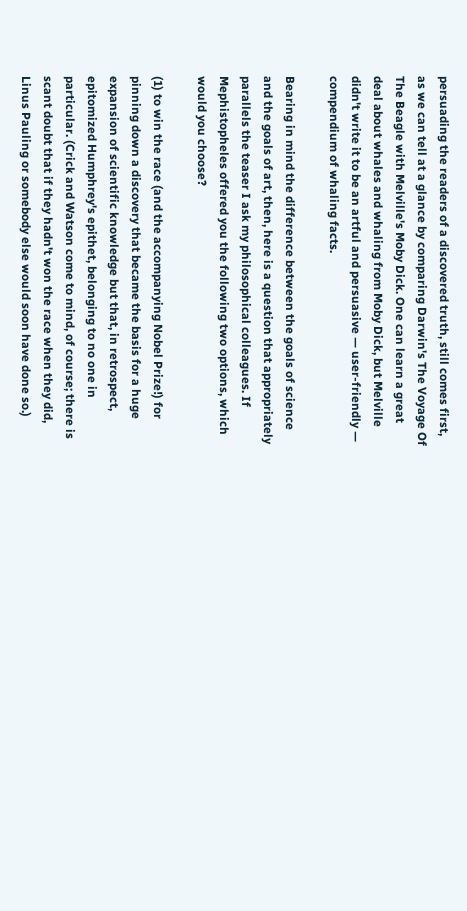persuading the readers of a discovered truth, still comes first, as we can tell at a glance by comparing Darwin's The Voyage Of The Beagle with Melville's Moby Dick. One can learn a great deal about whales and whaling from Moby Dick, but Melville didn't write it to be an artful and persuasive — user-friendly — compendium of whaling facts.

Bearing in mind the difference between the goals of science and the goals of art, then, here is a question that appropriately parallels the teaser I ask my philosophical colleagues. If Mephistopheles offered you the following two options, which would you choose?

(1) to win the race (and the accompanying Nobel Prize!) for pinning down a discovery that became the basis for a huge expansion of scientific knowledge but that, in retrospect, epitomized Humphrey's epithet, belonging to no one in particular. (Crick and Watson come to mind, of course; there is scant doubt that if they hadn't won the race when they did, Linus Pauling or somebody else would soon have done so.)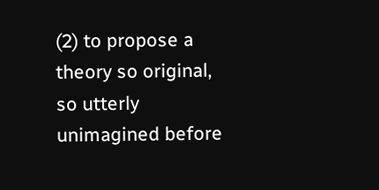(2) to propose a theory so original, so utterly unimagined before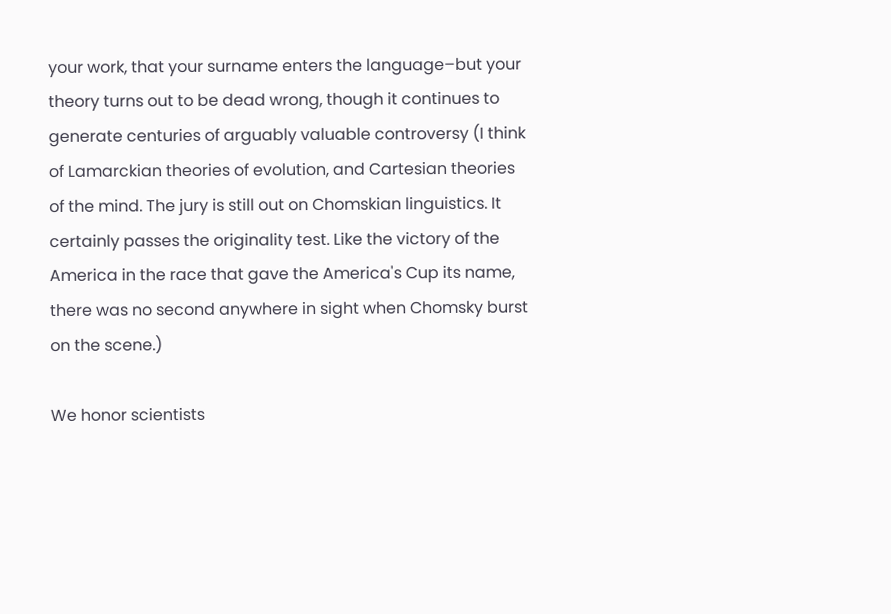your work, that your surname enters the language–but your theory turns out to be dead wrong, though it continues to generate centuries of arguably valuable controversy (I think of Lamarckian theories of evolution, and Cartesian theories of the mind. The jury is still out on Chomskian linguistics. It certainly passes the originality test. Like the victory of the America in the race that gave the America's Cup its name, there was no second anywhere in sight when Chomsky burst on the scene.)

We honor scientists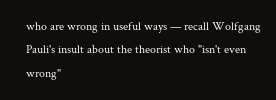who are wrong in useful ways — recall Wolfgang Pauli's insult about the theorist who "isn't even wrong"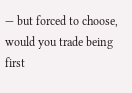— but forced to choose, would you trade being first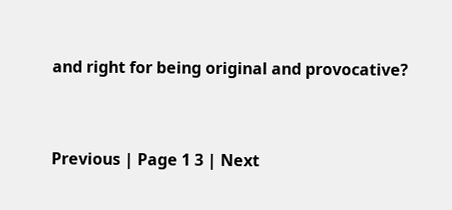and right for being original and provocative?


Previous | Page 1 3 | Next